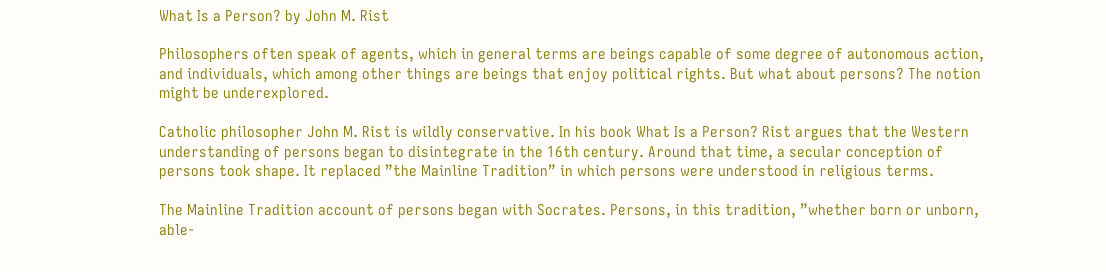What Is a Person? by John M. Rist

Philosophers often speak of agents, which in general terms are beings capable of some degree of autonomous action, and individuals, which among other things are beings that enjoy political rights. But what about persons? The notion might be underexplored.

Catholic philosopher John M. Rist is wildly conservative. In his book What Is a Person? Rist argues that the Western understanding of persons began to disintegrate in the 16th century. Around that time, a secular conception of persons took shape. It replaced ”the Mainline Tradition” in which persons were understood in religious terms.

The Mainline Tradition account of persons began with Socrates. Persons, in this tradition, ”whether born or unborn, able-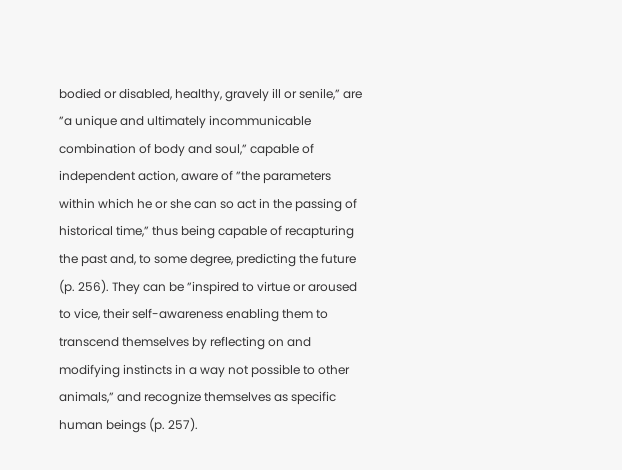bodied or disabled, healthy, gravely ill or senile,” are ”a unique and ultimately incommunicable combination of body and soul,” capable of independent action, aware of ”the parameters within which he or she can so act in the passing of historical time,” thus being capable of recapturing the past and, to some degree, predicting the future (p. 256). They can be ”inspired to virtue or aroused to vice, their self-awareness enabling them to transcend themselves by reflecting on and modifying instincts in a way not possible to other animals,” and recognize themselves as specific human beings (p. 257).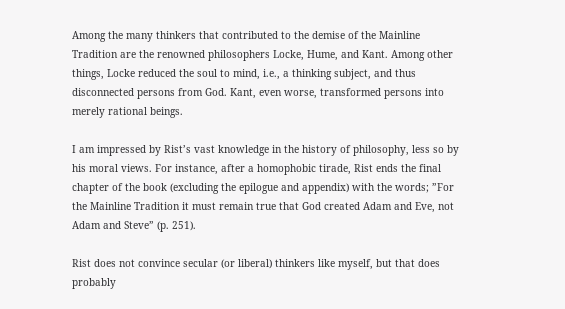Among the many thinkers that contributed to the demise of the Mainline Tradition are the renowned philosophers Locke, Hume, and Kant. Among other things, Locke reduced the soul to mind, i.e., a thinking subject, and thus disconnected persons from God. Kant, even worse, transformed persons into merely rational beings.

I am impressed by Rist’s vast knowledge in the history of philosophy, less so by his moral views. For instance, after a homophobic tirade, Rist ends the final chapter of the book (excluding the epilogue and appendix) with the words; ”For the Mainline Tradition it must remain true that God created Adam and Eve, not Adam and Steve” (p. 251).

Rist does not convince secular (or liberal) thinkers like myself, but that does probably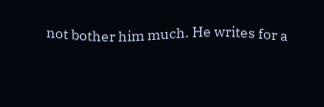not bother him much. He writes for a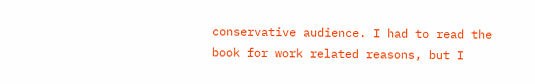conservative audience. I had to read the book for work related reasons, but I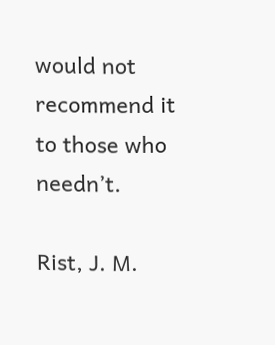would not recommend it to those who needn’t.

Rist, J. M.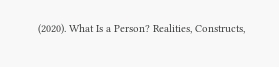(2020). What Is a Person? Realities, Constructs,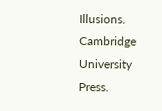Illusions. Cambridge University Press.